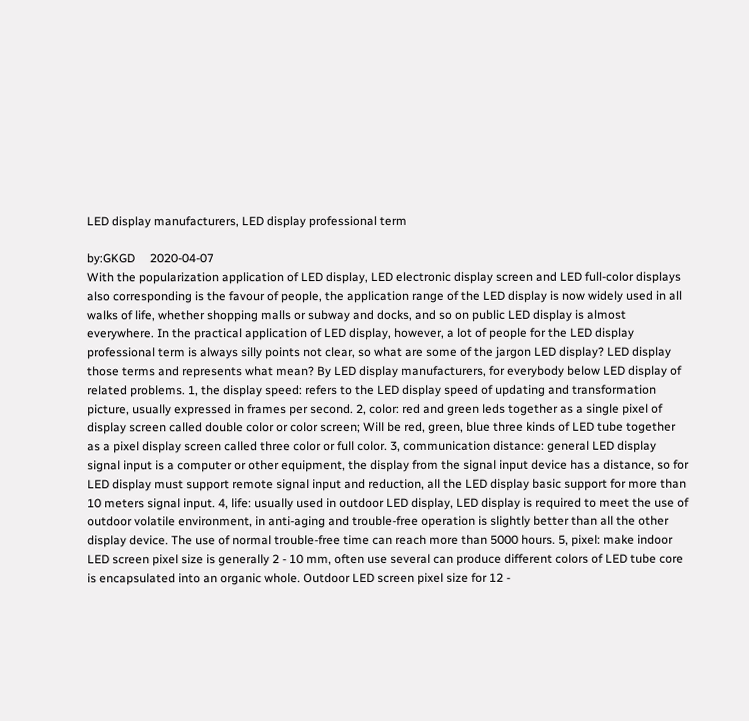LED display manufacturers, LED display professional term

by:GKGD     2020-04-07
With the popularization application of LED display, LED electronic display screen and LED full-color displays also corresponding is the favour of people, the application range of the LED display is now widely used in all walks of life, whether shopping malls or subway and docks, and so on public LED display is almost everywhere. In the practical application of LED display, however, a lot of people for the LED display professional term is always silly points not clear, so what are some of the jargon LED display? LED display those terms and represents what mean? By LED display manufacturers, for everybody below LED display of related problems. 1, the display speed: refers to the LED display speed of updating and transformation picture, usually expressed in frames per second. 2, color: red and green leds together as a single pixel of display screen called double color or color screen; Will be red, green, blue three kinds of LED tube together as a pixel display screen called three color or full color. 3, communication distance: general LED display signal input is a computer or other equipment, the display from the signal input device has a distance, so for LED display must support remote signal input and reduction, all the LED display basic support for more than 10 meters signal input. 4, life: usually used in outdoor LED display, LED display is required to meet the use of outdoor volatile environment, in anti-aging and trouble-free operation is slightly better than all the other display device. The use of normal trouble-free time can reach more than 5000 hours. 5, pixel: make indoor LED screen pixel size is generally 2 - 10 mm, often use several can produce different colors of LED tube core is encapsulated into an organic whole. Outdoor LED screen pixel size for 12 -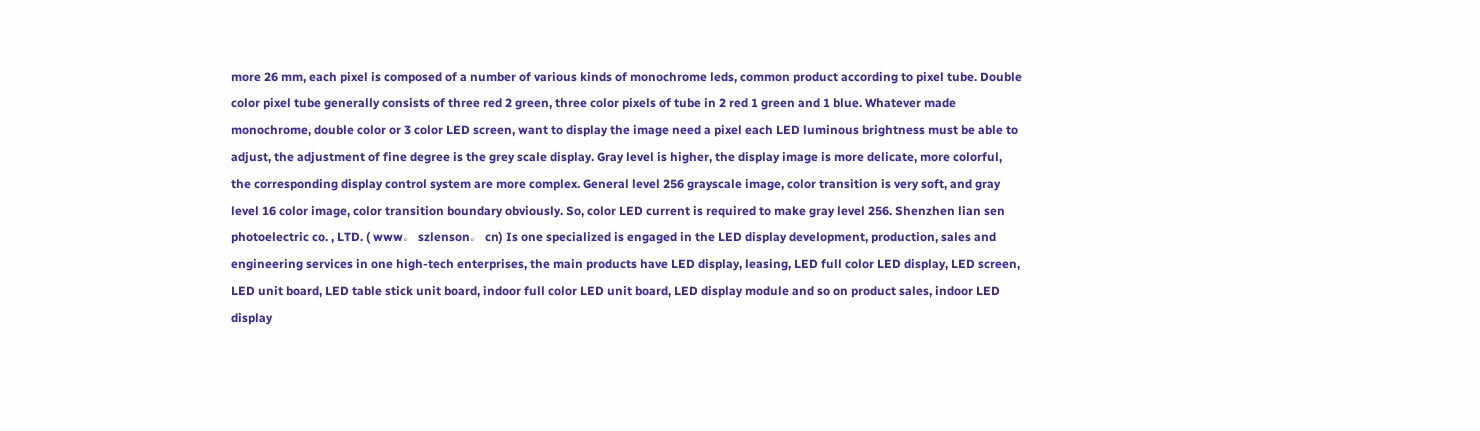more 26 mm, each pixel is composed of a number of various kinds of monochrome leds, common product according to pixel tube. Double color pixel tube generally consists of three red 2 green, three color pixels of tube in 2 red 1 green and 1 blue. Whatever made monochrome, double color or 3 color LED screen, want to display the image need a pixel each LED luminous brightness must be able to adjust, the adjustment of fine degree is the grey scale display. Gray level is higher, the display image is more delicate, more colorful, the corresponding display control system are more complex. General level 256 grayscale image, color transition is very soft, and gray level 16 color image, color transition boundary obviously. So, color LED current is required to make gray level 256. Shenzhen lian sen photoelectric co. , LTD. ( www。 szlenson。 cn) Is one specialized is engaged in the LED display development, production, sales and engineering services in one high-tech enterprises, the main products have LED display, leasing, LED full color LED display, LED screen, LED unit board, LED table stick unit board, indoor full color LED unit board, LED display module and so on product sales, indoor LED display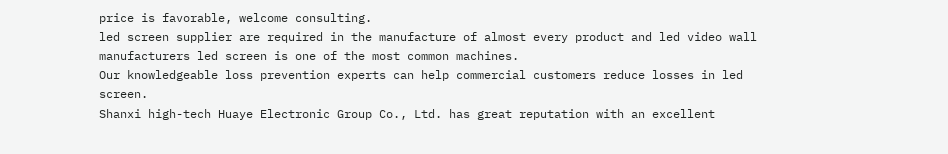price is favorable, welcome consulting.
led screen supplier are required in the manufacture of almost every product and led video wall manufacturers led screen is one of the most common machines.
Our knowledgeable loss prevention experts can help commercial customers reduce losses in led screen.
Shanxi high-tech Huaye Electronic Group Co., Ltd. has great reputation with an excellent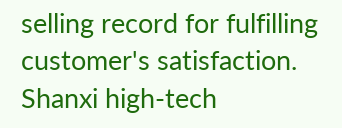selling record for fulfilling customer's satisfaction.
Shanxi high-tech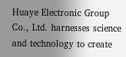Huaye Electronic Group Co., Ltd. harnesses science and technology to create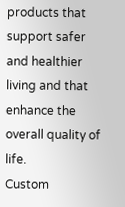products that support safer and healthier living and that enhance the overall quality of life.
Custom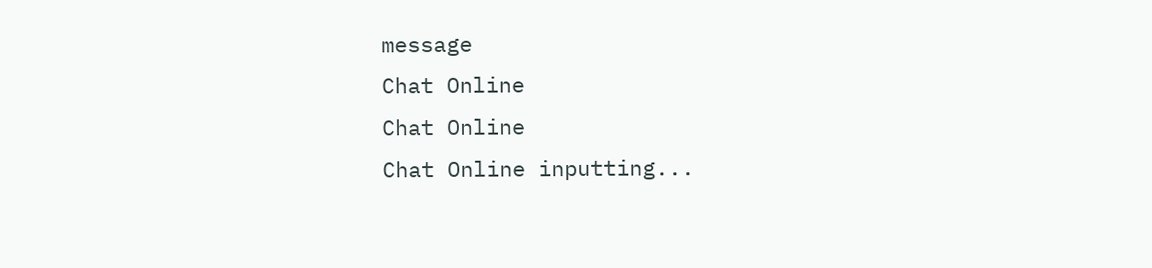message
Chat Online
Chat Online
Chat Online inputting...